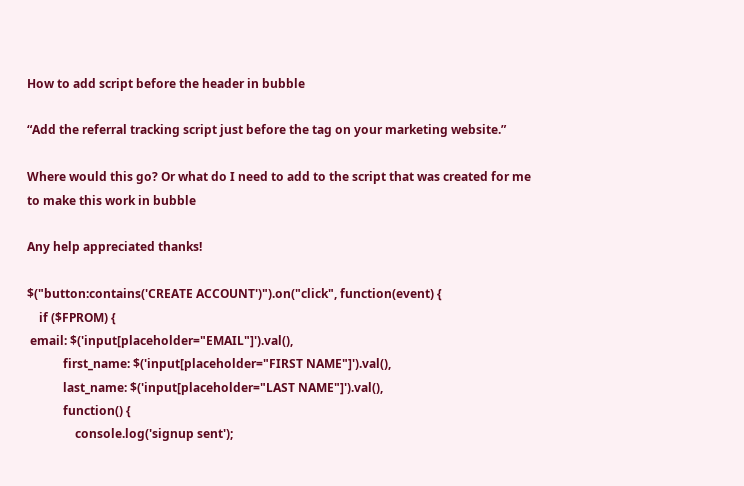How to add script before the header in bubble

“Add the referral tracking script just before the tag on your marketing website.”

Where would this go? Or what do I need to add to the script that was created for me to make this work in bubble

Any help appreciated thanks!

$("button:contains('CREATE ACCOUNT')").on("click", function(event) {
    if ($FPROM) {
 email: $('input[placeholder="EMAIL"]').val(),
            first_name: $('input[placeholder="FIRST NAME"]').val(),
            last_name: $('input[placeholder="LAST NAME"]').val(),
            function() {
                console.log('signup sent');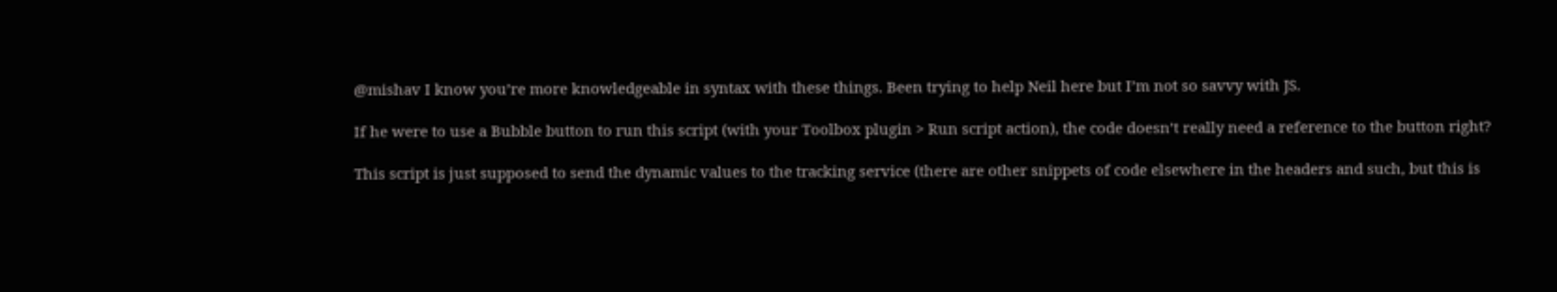@mishav I know you’re more knowledgeable in syntax with these things. Been trying to help Neil here but I’m not so savvy with JS.

If he were to use a Bubble button to run this script (with your Toolbox plugin > Run script action), the code doesn’t really need a reference to the button right?

This script is just supposed to send the dynamic values to the tracking service (there are other snippets of code elsewhere in the headers and such, but this is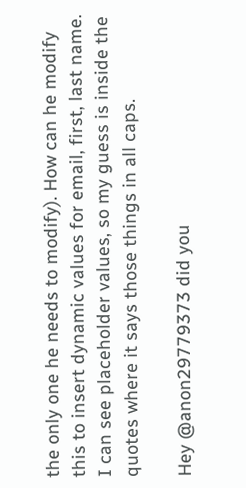the only one he needs to modify). How can he modify this to insert dynamic values for email, first, last name. I can see placeholder values, so my guess is inside the quotes where it says those things in all caps.

Hey @anon29779373 did you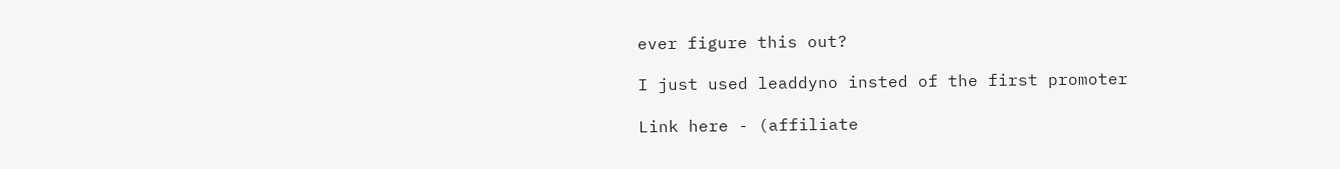ever figure this out?

I just used leaddyno insted of the first promoter

Link here - (affiliate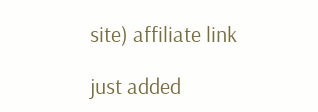site) affiliate link

just added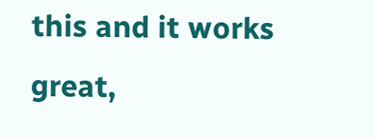this and it works great,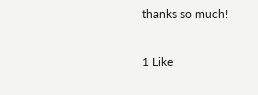thanks so much!

1 Like